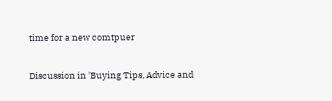time for a new comtpuer

Discussion in 'Buying Tips, Advice and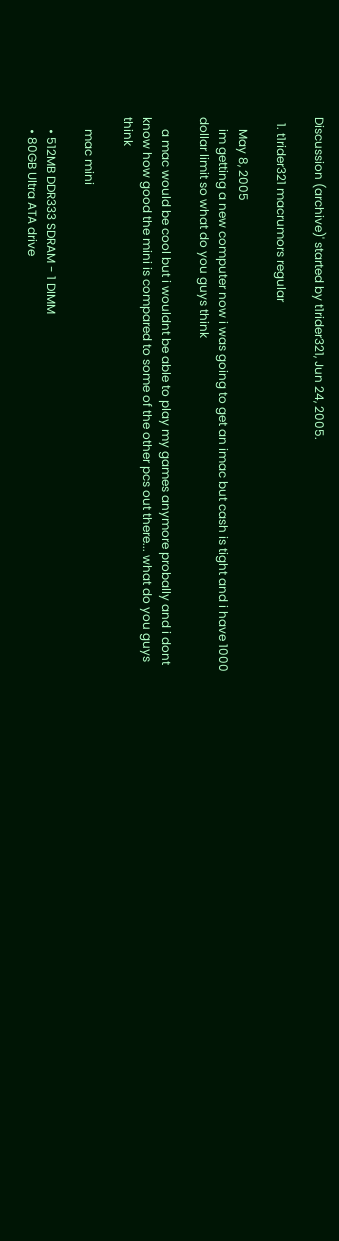Discussion (archive)' started by t1rider321, Jun 24, 2005.

  1. t1rider321 macrumors regular

    May 8, 2005
    im getting a new computer now i was going to get an imac but cash is tight and i have 1000 dollar limit so what do you guys think

    a mac would be cool but i wouldnt be able to play my games anymore probally and i dont know how good the mini is compared to some of the other pcs out there... what do you guys think

    mac mini

    • 512MB DDR333 SDRAM - 1 DIMM
    • 80GB Ultra ATA drive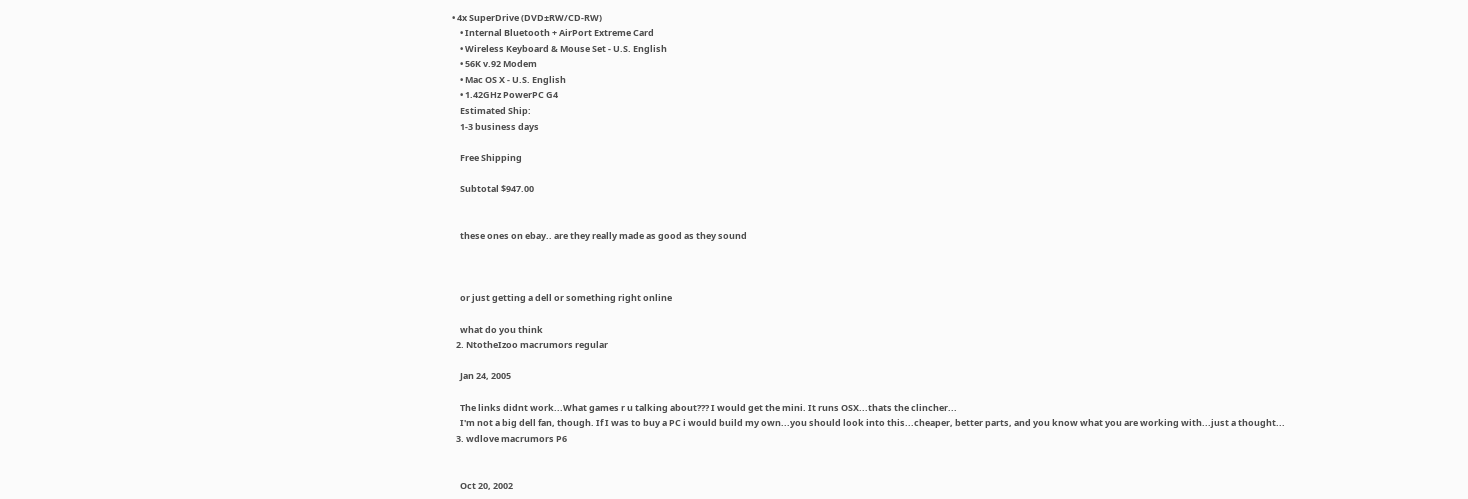• 4x SuperDrive (DVD±RW/CD-RW)
    • Internal Bluetooth + AirPort Extreme Card
    • Wireless Keyboard & Mouse Set - U.S. English
    • 56K v.92 Modem
    • Mac OS X - U.S. English
    • 1.42GHz PowerPC G4
    Estimated Ship:
    1-3 business days

    Free Shipping

    Subtotal $947.00


    these ones on ebay.. are they really made as good as they sound



    or just getting a dell or something right online

    what do you think
  2. NtotheIzoo macrumors regular

    Jan 24, 2005

    The links didnt work...What games r u talking about??? I would get the mini. It runs OSX...thats the clincher...
    I'm not a big dell fan, though. If I was to buy a PC i would build my own...you should look into this...cheaper, better parts, and you know what you are working with...just a thought...
  3. wdlove macrumors P6


    Oct 20, 2002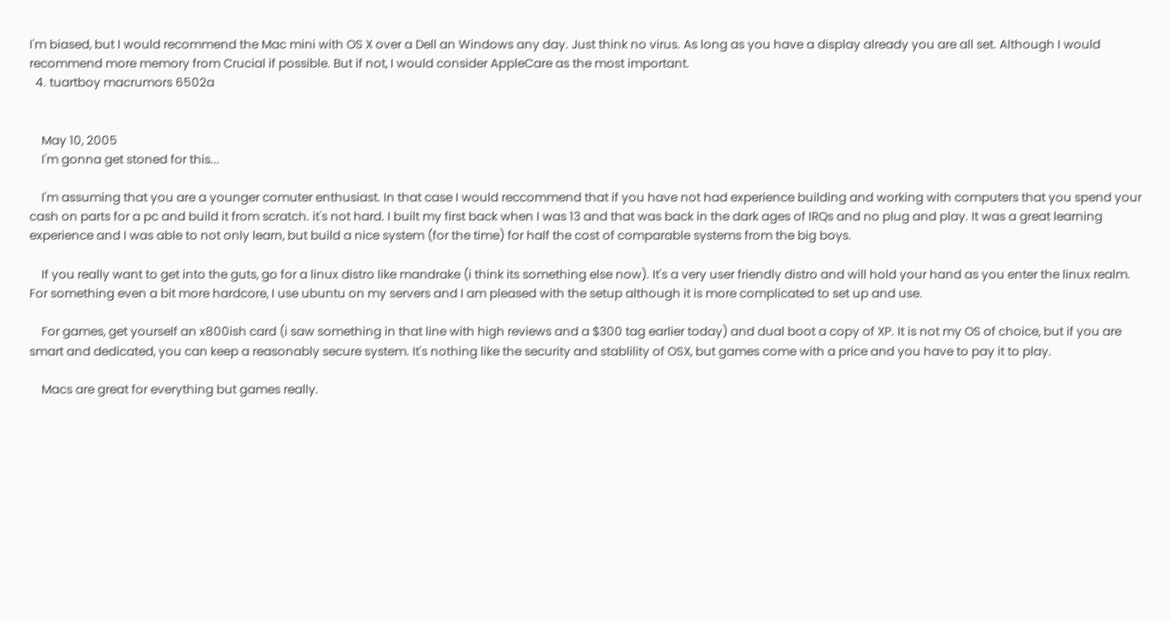I'm biased, but I would recommend the Mac mini with OS X over a Dell an Windows any day. Just think no virus. As long as you have a display already you are all set. Although I would recommend more memory from Crucial if possible. But if not, I would consider AppleCare as the most important.
  4. tuartboy macrumors 6502a


    May 10, 2005
    I'm gonna get stoned for this...

    I'm assuming that you are a younger comuter enthusiast. In that case I would reccommend that if you have not had experience building and working with computers that you spend your cash on parts for a pc and build it from scratch. it's not hard. I built my first back when I was 13 and that was back in the dark ages of IRQs and no plug and play. It was a great learning experience and I was able to not only learn, but build a nice system (for the time) for half the cost of comparable systems from the big boys.

    If you really want to get into the guts, go for a linux distro like mandrake (i think its something else now). It's a very user friendly distro and will hold your hand as you enter the linux realm. For something even a bit more hardcore, I use ubuntu on my servers and I am pleased with the setup although it is more complicated to set up and use.

    For games, get yourself an x800ish card (i saw something in that line with high reviews and a $300 tag earlier today) and dual boot a copy of XP. It is not my OS of choice, but if you are smart and dedicated, you can keep a reasonably secure system. It's nothing like the security and stablility of OSX, but games come with a price and you have to pay it to play.

    Macs are great for everything but games really.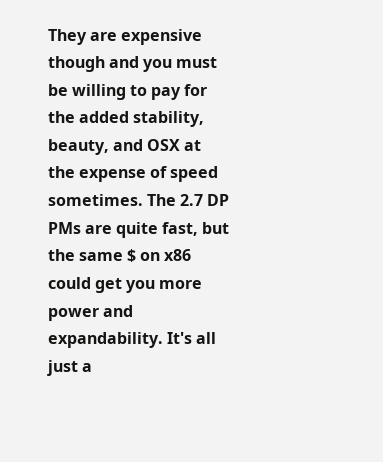They are expensive though and you must be willing to pay for the added stability, beauty, and OSX at the expense of speed sometimes. The 2.7 DP PMs are quite fast, but the same $ on x86 could get you more power and expandability. It's all just a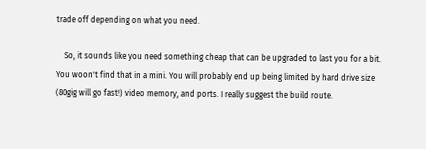trade off depending on what you need.

    So, it sounds like you need something cheap that can be upgraded to last you for a bit. You woon't find that in a mini. You will probably end up being limited by hard drive size (80gig will go fast!) video memory, and ports. I really suggest the build route.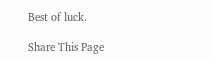Best of luck.

Share This Page